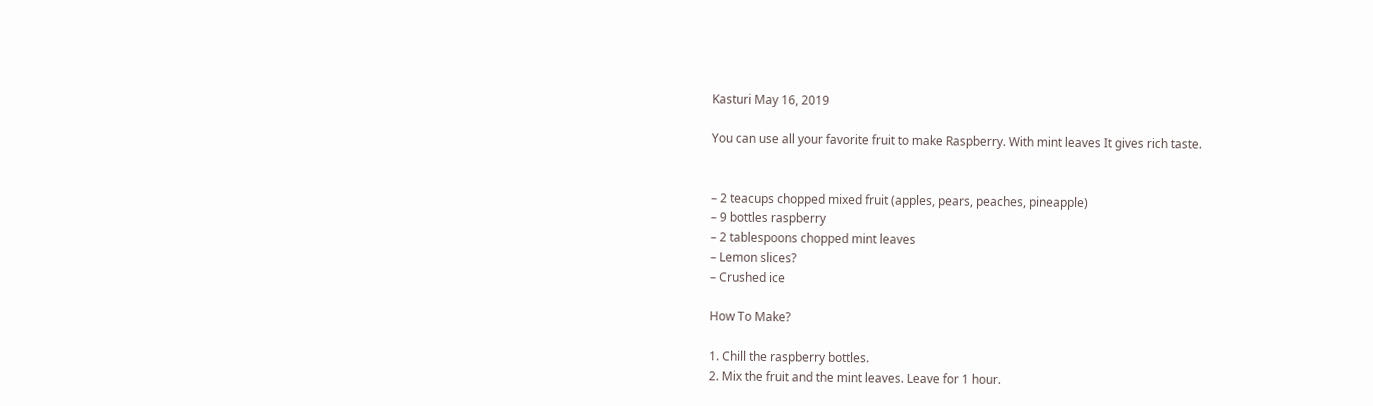Kasturi May 16, 2019

You can use all your favorite fruit to make Raspberry. With mint leaves It gives rich taste.


– 2 teacups chopped mixed fruit (apples, pears, peaches, pineapple)
– 9 bottles raspberry
– 2 tablespoons chopped mint leaves
– Lemon slices?
– Crushed ice

How To Make?

1. Chill the raspberry bottles.
2. Mix the fruit and the mint leaves. Leave for 1 hour.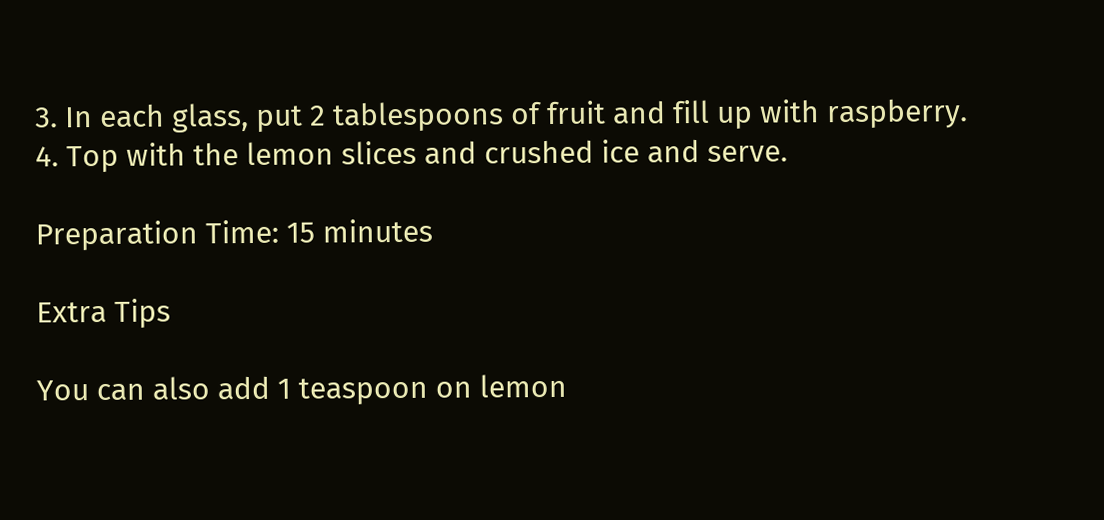3. In each glass, put 2 tablespoons of fruit and fill up with raspberry.
4. Top with the lemon slices and crushed ice and serve.

Preparation Time: 15 minutes

Extra Tips

You can also add 1 teaspoon on lemon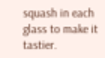squash in each glass to make it tastier.